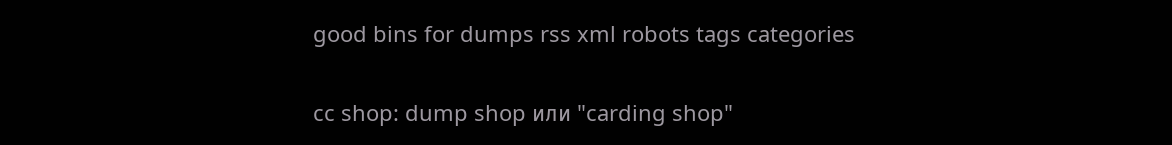good bins for dumps rss xml robots tags categories

cc shop: dump shop или "carding shop"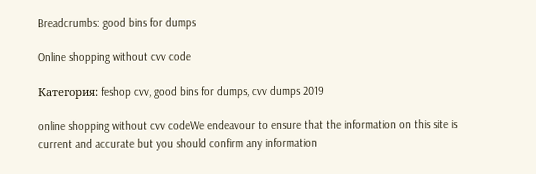Breadcrumbs: good bins for dumps

Online shopping without cvv code

Категория: feshop cvv, good bins for dumps, cvv dumps 2019

online shopping without cvv codeWe endeavour to ensure that the information on this site is current and accurate but you should confirm any information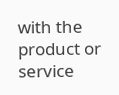with the product or service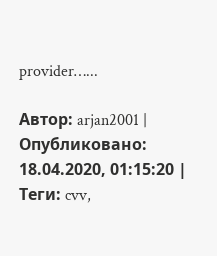provider…...

Автор: arjan2001 | Опубликовано: 18.04.2020, 01:15:20 | Теги: cvv,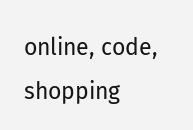online, code, shopping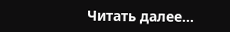Читать далее...